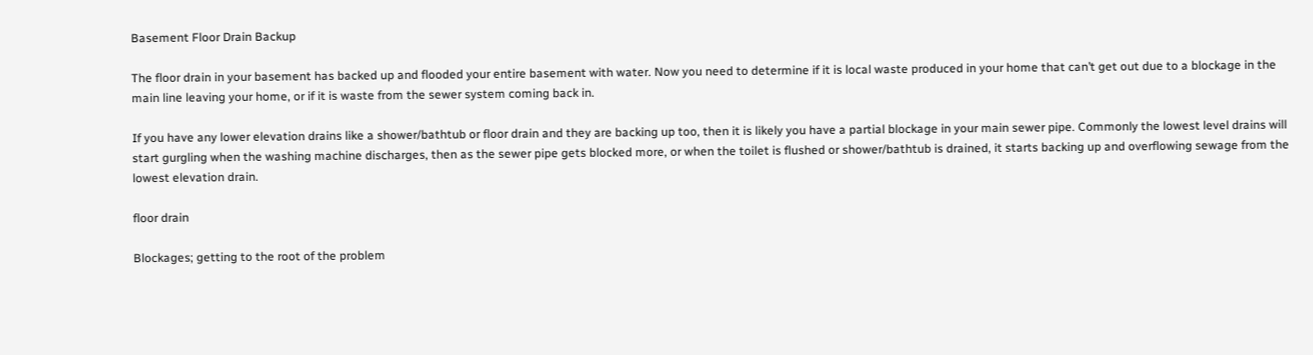Basement Floor Drain Backup

The floor drain in your basement has backed up and flooded your entire basement with water. Now you need to determine if it is local waste produced in your home that can’t get out due to a blockage in the main line leaving your home, or if it is waste from the sewer system coming back in.

If you have any lower elevation drains like a shower/bathtub or floor drain and they are backing up too, then it is likely you have a partial blockage in your main sewer pipe. Commonly the lowest level drains will start gurgling when the washing machine discharges, then as the sewer pipe gets blocked more, or when the toilet is flushed or shower/bathtub is drained, it starts backing up and overflowing sewage from the lowest elevation drain.

floor drain

Blockages; getting to the root of the problem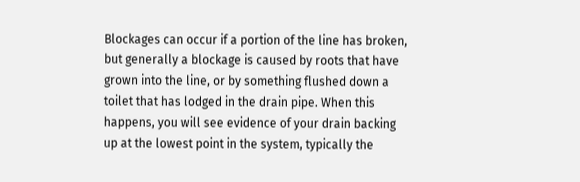Blockages can occur if a portion of the line has broken, but generally a blockage is caused by roots that have grown into the line, or by something flushed down a toilet that has lodged in the drain pipe. When this happens, you will see evidence of your drain backing up at the lowest point in the system, typically the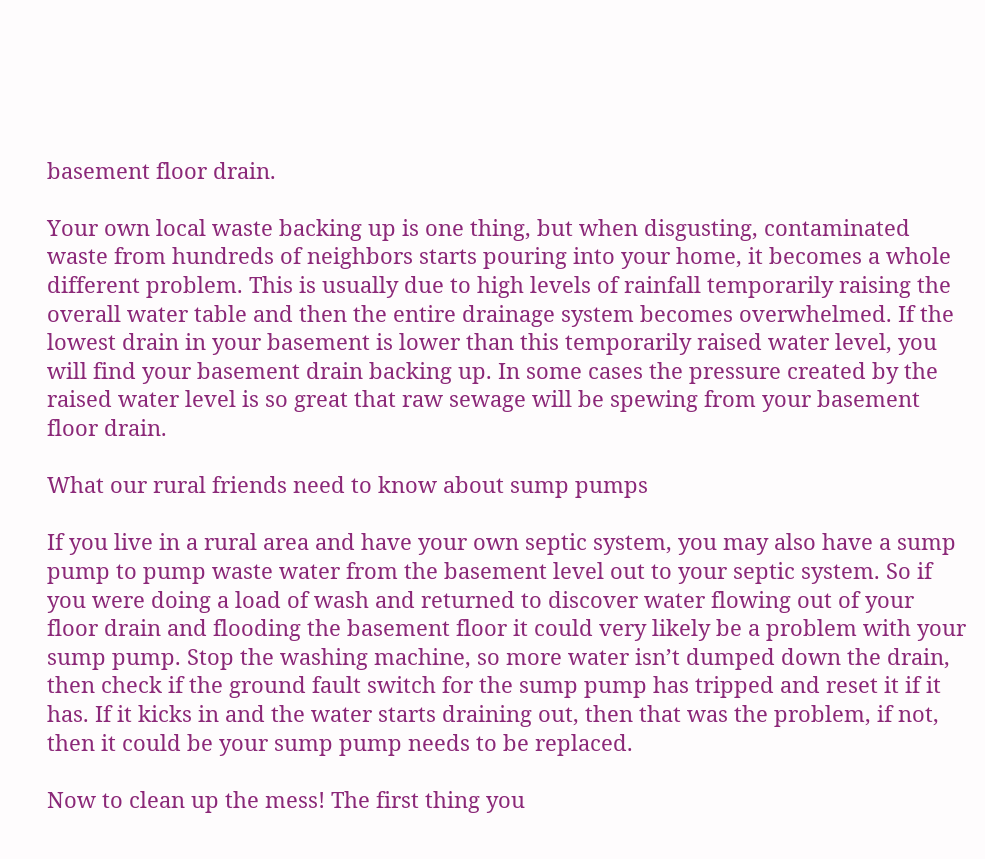basement floor drain.

Your own local waste backing up is one thing, but when disgusting, contaminated waste from hundreds of neighbors starts pouring into your home, it becomes a whole different problem. This is usually due to high levels of rainfall temporarily raising the overall water table and then the entire drainage system becomes overwhelmed. If the lowest drain in your basement is lower than this temporarily raised water level, you will find your basement drain backing up. In some cases the pressure created by the raised water level is so great that raw sewage will be spewing from your basement floor drain.

What our rural friends need to know about sump pumps

If you live in a rural area and have your own septic system, you may also have a sump pump to pump waste water from the basement level out to your septic system. So if you were doing a load of wash and returned to discover water flowing out of your floor drain and flooding the basement floor it could very likely be a problem with your sump pump. Stop the washing machine, so more water isn’t dumped down the drain, then check if the ground fault switch for the sump pump has tripped and reset it if it has. If it kicks in and the water starts draining out, then that was the problem, if not, then it could be your sump pump needs to be replaced.

Now to clean up the mess! The first thing you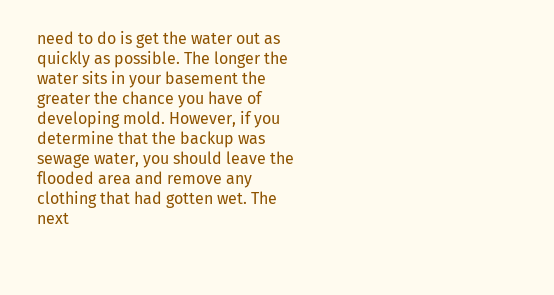need to do is get the water out as quickly as possible. The longer the water sits in your basement the greater the chance you have of developing mold. However, if you determine that the backup was sewage water, you should leave the flooded area and remove any clothing that had gotten wet. The next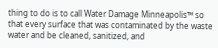thing to do is to call Water Damage Minneapolis™ so that every surface that was contaminated by the waste water and be cleaned, sanitized, and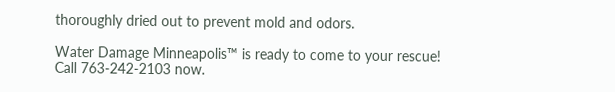thoroughly dried out to prevent mold and odors.

Water Damage Minneapolis™ is ready to come to your rescue!
Call 763-242-2103 now.